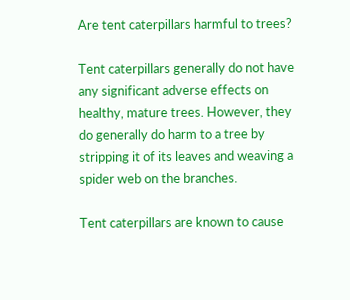Are tent caterpillars harmful to trees?

Tent caterpillars generally do not have any significant adverse effects on healthy, mature trees. However, they do generally do harm to a tree by stripping it of its leaves and weaving a spider web on the branches.

Tent caterpillars are known to cause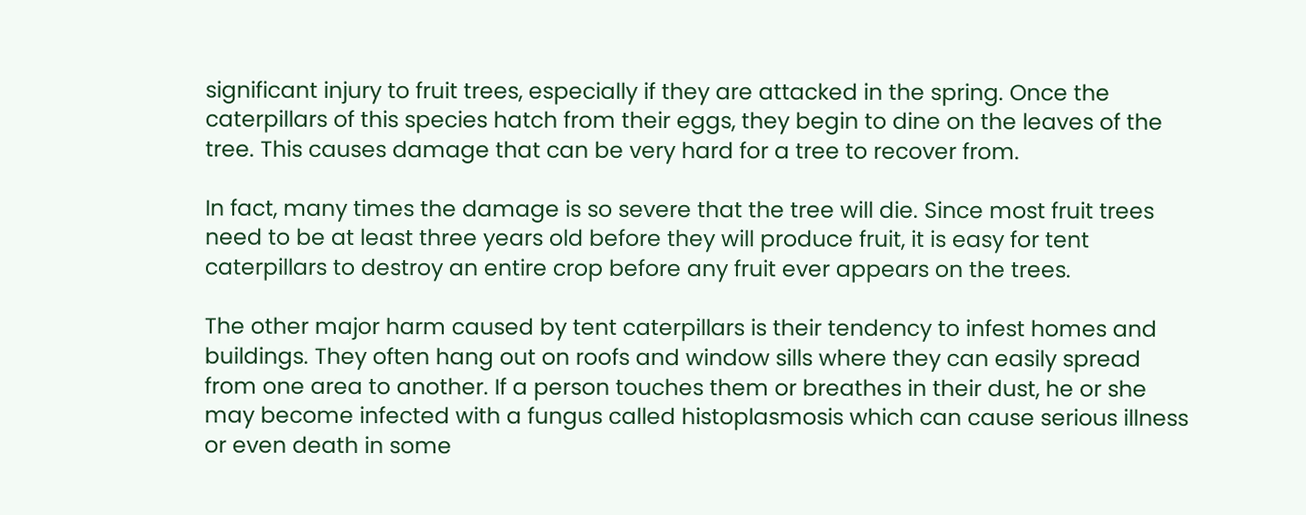significant injury to fruit trees, especially if they are attacked in the spring. Once the caterpillars of this species hatch from their eggs, they begin to dine on the leaves of the tree. This causes damage that can be very hard for a tree to recover from.

In fact, many times the damage is so severe that the tree will die. Since most fruit trees need to be at least three years old before they will produce fruit, it is easy for tent caterpillars to destroy an entire crop before any fruit ever appears on the trees.

The other major harm caused by tent caterpillars is their tendency to infest homes and buildings. They often hang out on roofs and window sills where they can easily spread from one area to another. If a person touches them or breathes in their dust, he or she may become infected with a fungus called histoplasmosis which can cause serious illness or even death in some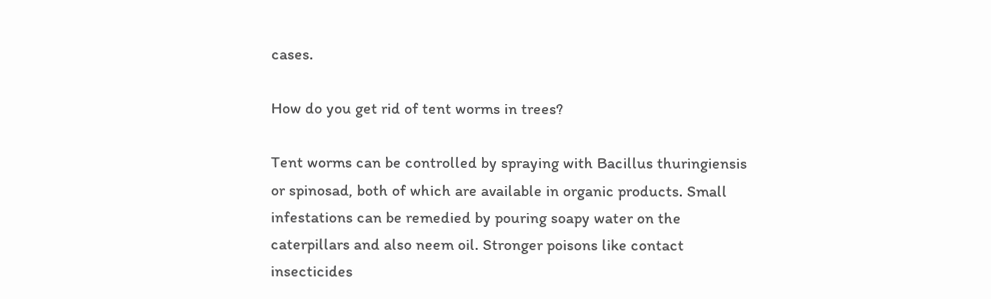cases.

How do you get rid of tent worms in trees?

Tent worms can be controlled by spraying with Bacillus thuringiensis or spinosad, both of which are available in organic products. Small infestations can be remedied by pouring soapy water on the caterpillars and also neem oil. Stronger poisons like contact insecticides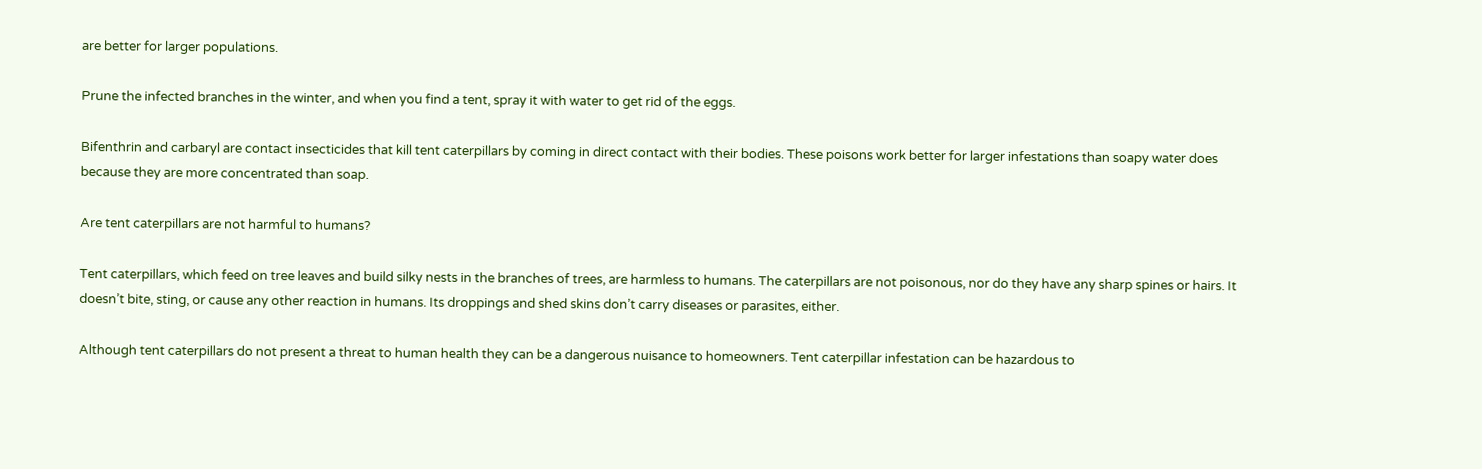are better for larger populations.

Prune the infected branches in the winter, and when you find a tent, spray it with water to get rid of the eggs.

Bifenthrin and carbaryl are contact insecticides that kill tent caterpillars by coming in direct contact with their bodies. These poisons work better for larger infestations than soapy water does because they are more concentrated than soap.

Are tent caterpillars are not harmful to humans?

Tent caterpillars, which feed on tree leaves and build silky nests in the branches of trees, are harmless to humans. The caterpillars are not poisonous, nor do they have any sharp spines or hairs. It doesn’t bite, sting, or cause any other reaction in humans. Its droppings and shed skins don’t carry diseases or parasites, either.

Although tent caterpillars do not present a threat to human health they can be a dangerous nuisance to homeowners. Tent caterpillar infestation can be hazardous to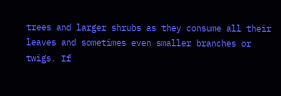trees and larger shrubs as they consume all their leaves and sometimes even smaller branches or twigs. If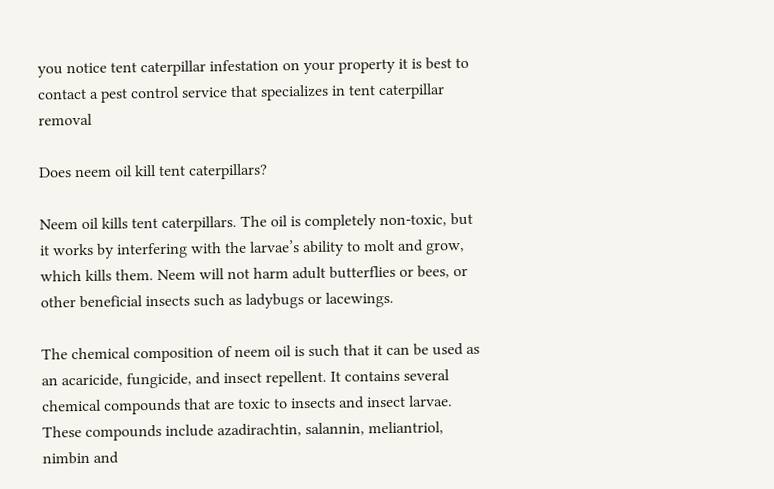you notice tent caterpillar infestation on your property it is best to contact a pest control service that specializes in tent caterpillar removal

Does neem oil kill tent caterpillars?

Neem oil kills tent caterpillars. The oil is completely non-toxic, but it works by interfering with the larvae’s ability to molt and grow, which kills them. Neem will not harm adult butterflies or bees, or other beneficial insects such as ladybugs or lacewings.

The chemical composition of neem oil is such that it can be used as an acaricide, fungicide, and insect repellent. It contains several chemical compounds that are toxic to insects and insect larvae. These compounds include azadirachtin, salannin, meliantriol, nimbin and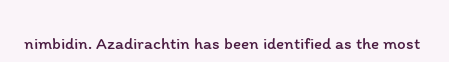nimbidin. Azadirachtin has been identified as the most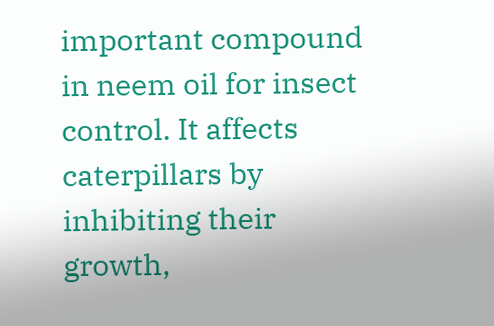important compound in neem oil for insect control. It affects caterpillars by inhibiting their growth,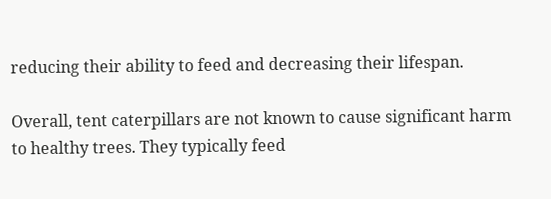reducing their ability to feed and decreasing their lifespan.

Overall, tent caterpillars are not known to cause significant harm to healthy trees. They typically feed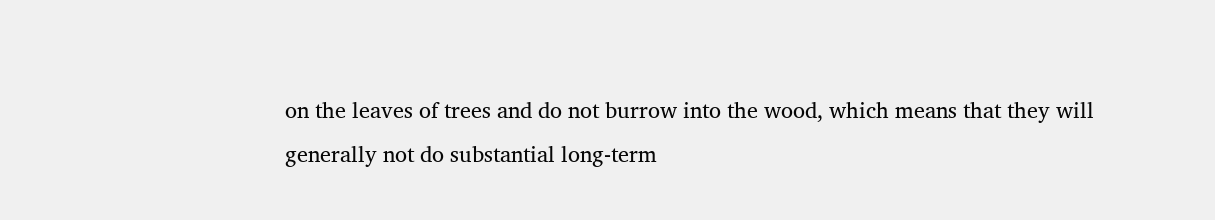on the leaves of trees and do not burrow into the wood, which means that they will generally not do substantial long-term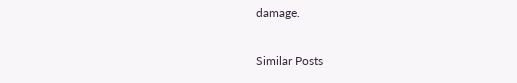damage.

Similar Posts